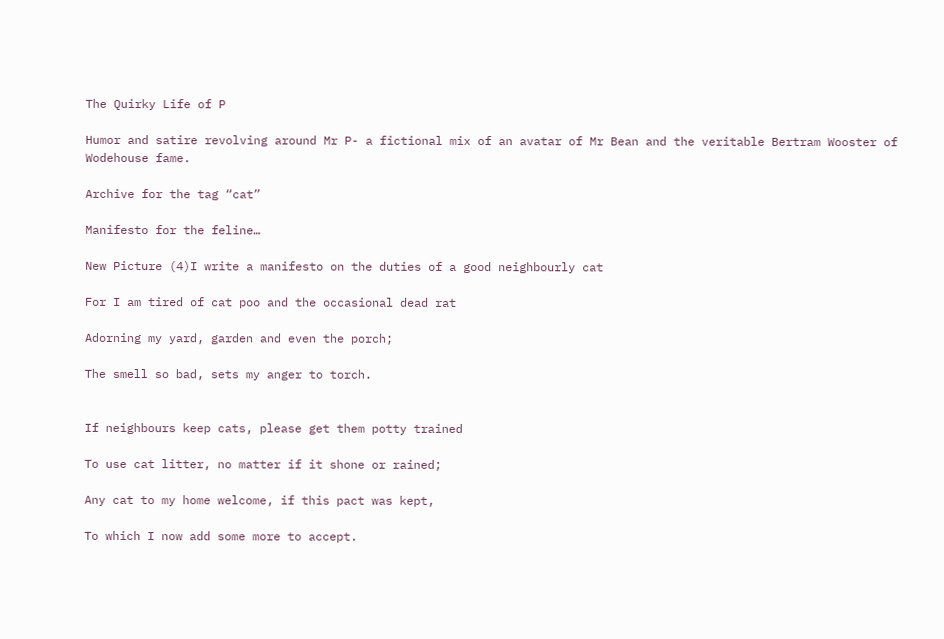The Quirky Life of P

Humor and satire revolving around Mr P- a fictional mix of an avatar of Mr Bean and the veritable Bertram Wooster of Wodehouse fame.

Archive for the tag “cat”

Manifesto for the feline…

New Picture (4)I write a manifesto on the duties of a good neighbourly cat

For I am tired of cat poo and the occasional dead rat

Adorning my yard, garden and even the porch;

The smell so bad, sets my anger to torch.


If neighbours keep cats, please get them potty trained

To use cat litter, no matter if it shone or rained;

Any cat to my home welcome, if this pact was kept,

To which I now add some more to accept.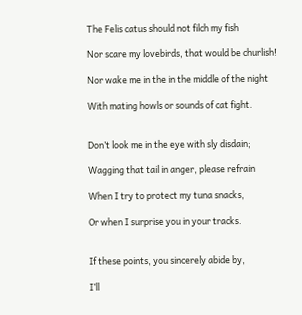The Felis catus should not filch my fish

Nor scare my lovebirds, that would be churlish!

Nor wake me in the in the middle of the night

With mating howls or sounds of cat fight.


Don’t look me in the eye with sly disdain;

Wagging that tail in anger, please refrain

When I try to protect my tuna snacks,

Or when I surprise you in your tracks.


If these points, you sincerely abide by,

I’ll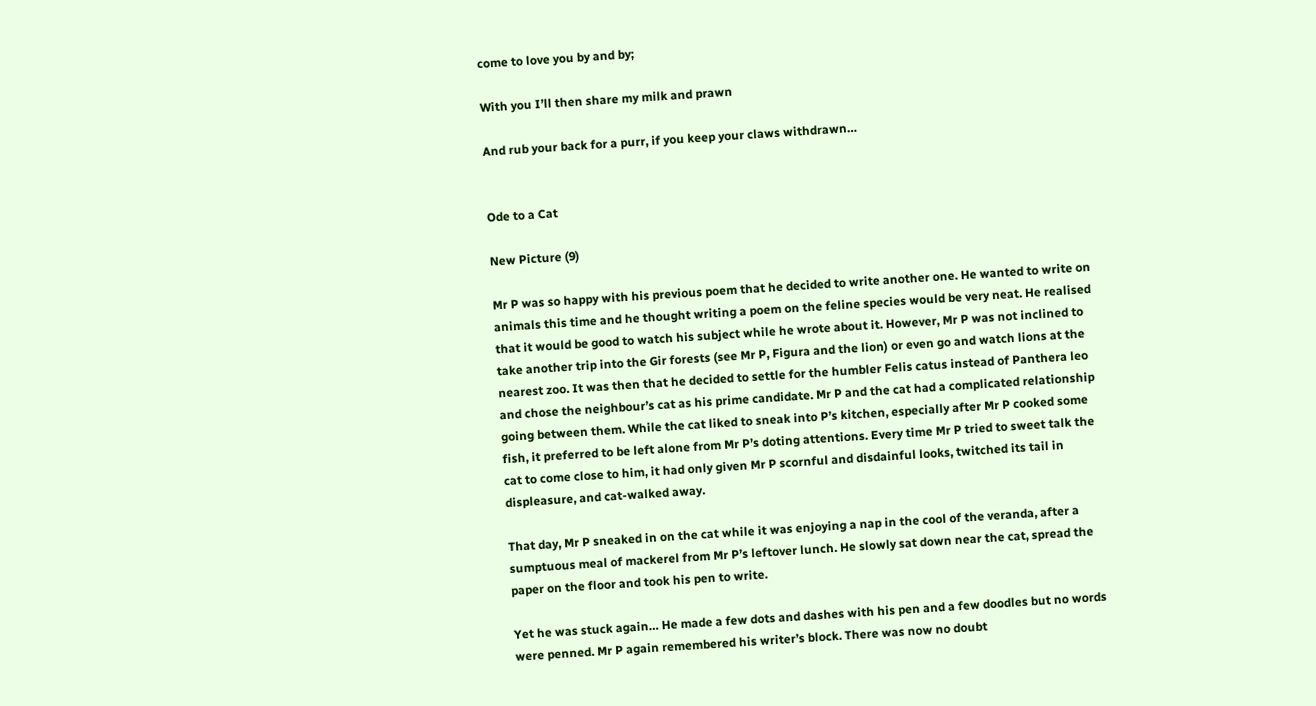come to love you by and by;

With you I’ll then share my milk and prawn

And rub your back for a purr, if you keep your claws withdrawn…


Ode to a Cat

New Picture (9)

Mr P was so happy with his previous poem that he decided to write another one. He wanted to write on animals this time and he thought writing a poem on the feline species would be very neat. He realised that it would be good to watch his subject while he wrote about it. However, Mr P was not inclined to take another trip into the Gir forests (see Mr P, Figura and the lion) or even go and watch lions at the nearest zoo. It was then that he decided to settle for the humbler Felis catus instead of Panthera leo and chose the neighbour’s cat as his prime candidate. Mr P and the cat had a complicated relationship going between them. While the cat liked to sneak into P’s kitchen, especially after Mr P cooked some fish, it preferred to be left alone from Mr P’s doting attentions. Every time Mr P tried to sweet talk the cat to come close to him, it had only given Mr P scornful and disdainful looks, twitched its tail in displeasure, and cat-walked away.

That day, Mr P sneaked in on the cat while it was enjoying a nap in the cool of the veranda, after a sumptuous meal of mackerel from Mr P’s leftover lunch. He slowly sat down near the cat, spread the paper on the floor and took his pen to write.

Yet he was stuck again… He made a few dots and dashes with his pen and a few doodles but no words were penned. Mr P again remembered his writer’s block. There was now no doubt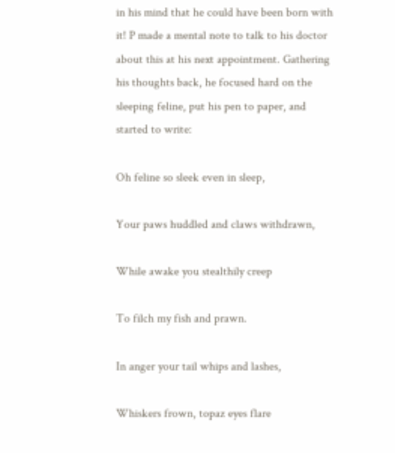in his mind that he could have been born with it! P made a mental note to talk to his doctor about this at his next appointment. Gathering his thoughts back, he focused hard on the sleeping feline, put his pen to paper, and started to write:

Oh feline so sleek even in sleep,

Your paws huddled and claws withdrawn,

While awake you stealthily creep

To filch my fish and prawn.

In anger your tail whips and lashes,

Whiskers frown, topaz eyes flare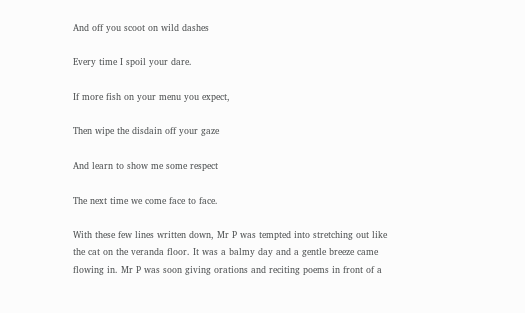And off you scoot on wild dashes

Every time I spoil your dare.

If more fish on your menu you expect,

Then wipe the disdain off your gaze

And learn to show me some respect

The next time we come face to face.

With these few lines written down, Mr P was tempted into stretching out like the cat on the veranda floor. It was a balmy day and a gentle breeze came flowing in. Mr P was soon giving orations and reciting poems in front of a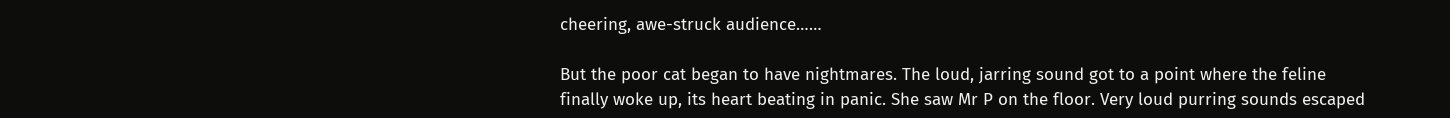cheering, awe-struck audience……

But the poor cat began to have nightmares. The loud, jarring sound got to a point where the feline finally woke up, its heart beating in panic. She saw Mr P on the floor. Very loud purring sounds escaped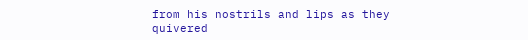from his nostrils and lips as they quivered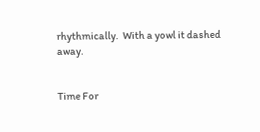rhythmically.  With a yowl it dashed away.


Time For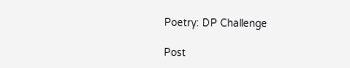Poetry: DP Challenge

Post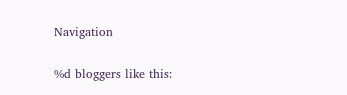Navigation

%d bloggers like this: